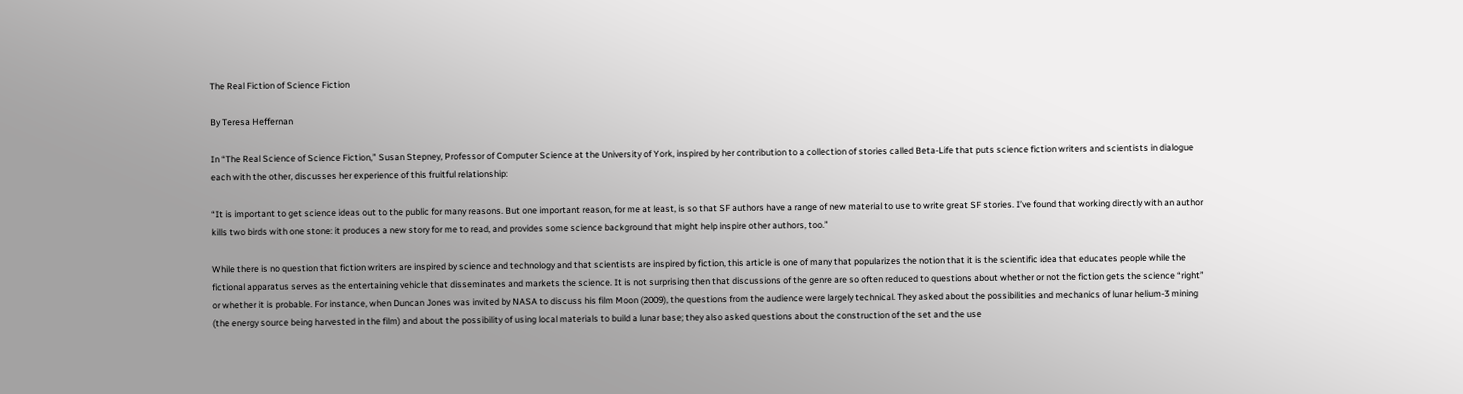The Real Fiction of Science Fiction

By Teresa Heffernan

In “The Real Science of Science Fiction,” Susan Stepney, Professor of Computer Science at the University of York, inspired by her contribution to a collection of stories called Beta-Life that puts science fiction writers and scientists in dialogue each with the other, discusses her experience of this fruitful relationship:

“It is important to get science ideas out to the public for many reasons. But one important reason, for me at least, is so that SF authors have a range of new material to use to write great SF stories. I’ve found that working directly with an author kills two birds with one stone: it produces a new story for me to read, and provides some science background that might help inspire other authors, too.”

While there is no question that fiction writers are inspired by science and technology and that scientists are inspired by fiction, this article is one of many that popularizes the notion that it is the scientific idea that educates people while the fictional apparatus serves as the entertaining vehicle that disseminates and markets the science. It is not surprising then that discussions of the genre are so often reduced to questions about whether or not the fiction gets the science “right” or whether it is probable. For instance, when Duncan Jones was invited by NASA to discuss his film Moon (2009), the questions from the audience were largely technical. They asked about the possibilities and mechanics of lunar helium-3 mining (the energy source being harvested in the film) and about the possibility of using local materials to build a lunar base; they also asked questions about the construction of the set and the use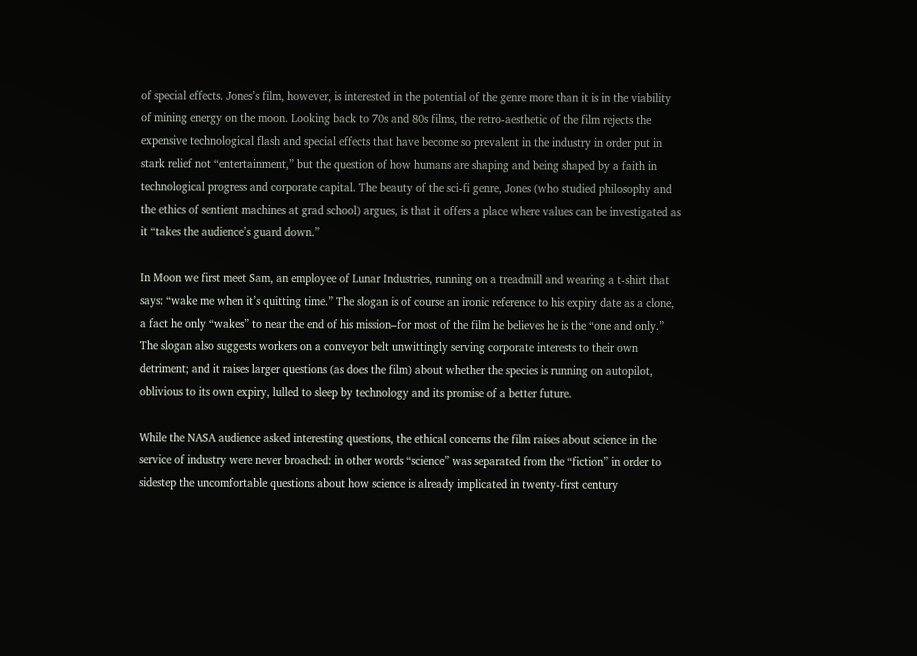of special effects. Jones’s film, however, is interested in the potential of the genre more than it is in the viability of mining energy on the moon. Looking back to 70s and 80s films, the retro-aesthetic of the film rejects the expensive technological flash and special effects that have become so prevalent in the industry in order put in stark relief not “entertainment,” but the question of how humans are shaping and being shaped by a faith in technological progress and corporate capital. The beauty of the sci-fi genre, Jones (who studied philosophy and the ethics of sentient machines at grad school) argues, is that it offers a place where values can be investigated as it “takes the audience’s guard down.”

In Moon we first meet Sam, an employee of Lunar Industries, running on a treadmill and wearing a t-shirt that says: “wake me when it’s quitting time.” The slogan is of course an ironic reference to his expiry date as a clone, a fact he only “wakes” to near the end of his mission–for most of the film he believes he is the “one and only.” The slogan also suggests workers on a conveyor belt unwittingly serving corporate interests to their own detriment; and it raises larger questions (as does the film) about whether the species is running on autopilot, oblivious to its own expiry, lulled to sleep by technology and its promise of a better future.

While the NASA audience asked interesting questions, the ethical concerns the film raises about science in the service of industry were never broached: in other words “science” was separated from the “fiction” in order to sidestep the uncomfortable questions about how science is already implicated in twenty-first century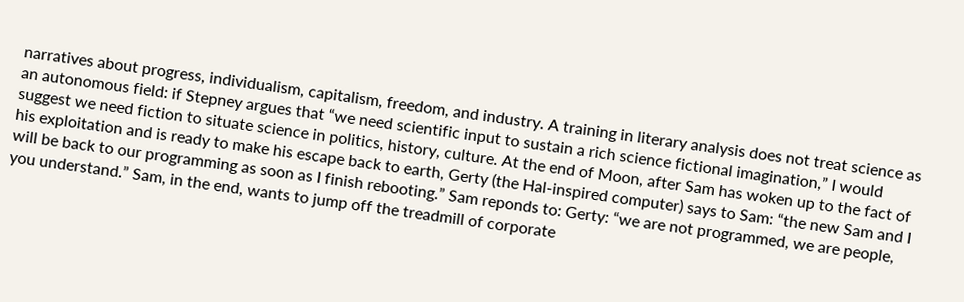narratives about progress, individualism, capitalism, freedom, and industry. A training in literary analysis does not treat science as an autonomous field: if Stepney argues that “we need scientific input to sustain a rich science fictional imagination,” I would suggest we need fiction to situate science in politics, history, culture. At the end of Moon, after Sam has woken up to the fact of his exploitation and is ready to make his escape back to earth, Gerty (the Hal-inspired computer) says to Sam: “the new Sam and I will be back to our programming as soon as I finish rebooting.” Sam reponds to: Gerty: “we are not programmed, we are people, you understand.” Sam, in the end, wants to jump off the treadmill of corporate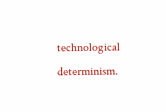technological determinism.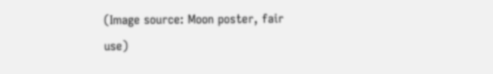(Image source: Moon poster, fair use)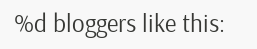%d bloggers like this: